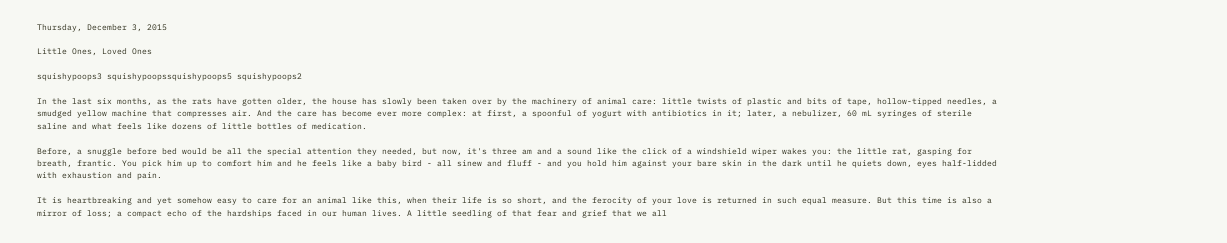Thursday, December 3, 2015

Little Ones, Loved Ones

squishypoops3 squishypoopssquishypoops5 squishypoops2

In the last six months, as the rats have gotten older, the house has slowly been taken over by the machinery of animal care: little twists of plastic and bits of tape, hollow-tipped needles, a smudged yellow machine that compresses air. And the care has become ever more complex: at first, a spoonful of yogurt with antibiotics in it; later, a nebulizer, 60 mL syringes of sterile saline and what feels like dozens of little bottles of medication.

Before, a snuggle before bed would be all the special attention they needed, but now, it's three am and a sound like the click of a windshield wiper wakes you: the little rat, gasping for breath, frantic. You pick him up to comfort him and he feels like a baby bird - all sinew and fluff - and you hold him against your bare skin in the dark until he quiets down, eyes half-lidded with exhaustion and pain.

It is heartbreaking and yet somehow easy to care for an animal like this, when their life is so short, and the ferocity of your love is returned in such equal measure. But this time is also a mirror of loss; a compact echo of the hardships faced in our human lives. A little seedling of that fear and grief that we all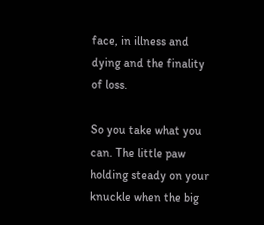face, in illness and dying and the finality of loss.

So you take what you can. The little paw holding steady on your knuckle when the big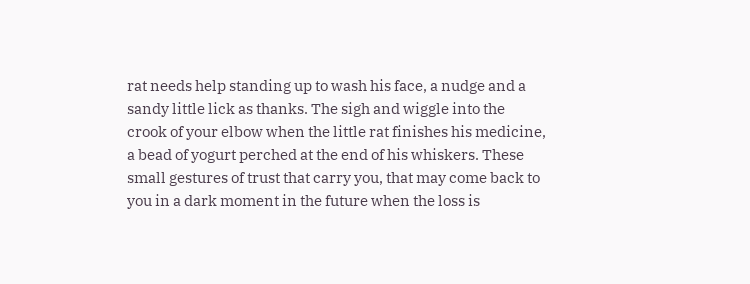rat needs help standing up to wash his face, a nudge and a sandy little lick as thanks. The sigh and wiggle into the crook of your elbow when the little rat finishes his medicine, a bead of yogurt perched at the end of his whiskers. These small gestures of trust that carry you, that may come back to you in a dark moment in the future when the loss is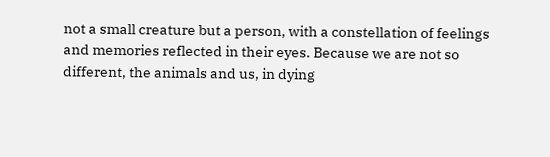not a small creature but a person, with a constellation of feelings and memories reflected in their eyes. Because we are not so different, the animals and us, in dying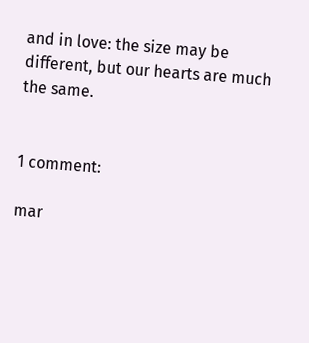and in love: the size may be different, but our hearts are much the same.


1 comment:

mar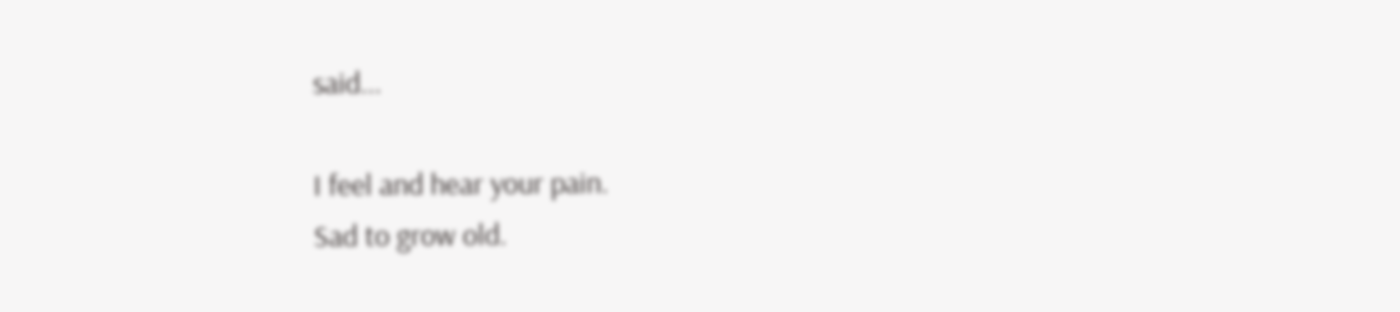said...

I feel and hear your pain.
Sad to grow old.